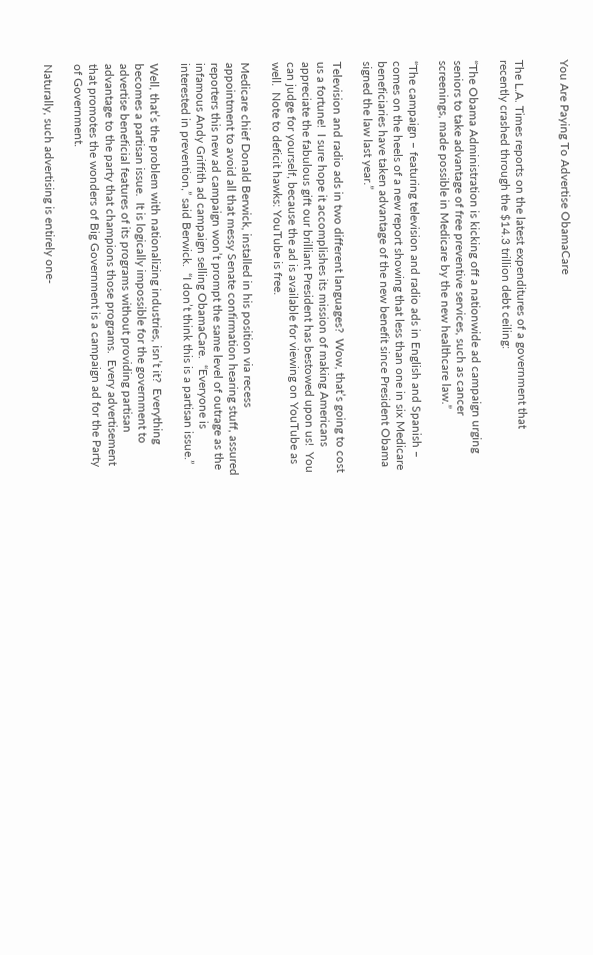You Are Paying To Advertise ObamaCare


The L.A. Times reports on the latest expenditures of a government that recently crashed through the $14.3 trillion debt ceiling:

“The Obama Administration is kicking off a nationwide ad campaign urging seniors to take advantage of free preventive services, such as cancer screenings, made possible in Medicare by the new healthcare law.”

“The campaign – featuring television and radio ads in English and Spanish – comes on the heels of a new report showing that less than one in six Medicare beneficiaries have taken advantage of the new benefit since President Obama signed the law last year.”

Television and radio ads in two different languages?  Wow, that’s going to cost us a fortune!  I sure hope it accomplishes its mission of making Americans appreciate the fabulous gift our brilliant President has bestowed upon us!  You can judge for yourself, because the ad is available for viewing on YouTube as well.  Note to deficit hawks: YouTube is free.

Medicare chief Donald Berwick, installed in his position via recess appointment to avoid all that messy Senate confirmation hearing stuff, assured reporters this new ad campaign won’t prompt the same level of outrage as the infamous Andy Griffith ad campaign selling ObamaCare.  “Everyone is interested in prevention,” said Berwick.  “I don’t think this is a partisan issue.”

Well, that’s the problem with nationalizing industries, isn’t it?  Everything becomes a partisan issue.  It is logically impossible for the government to advertise beneficial features of its programs without providing partisan advantage to the party that champions those programs.  Every advertisement that promotes the wonders of Big Government is a campaign ad for the Party of Government.

Naturally, such advertising is entirely one-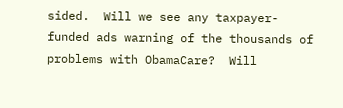sided.  Will we see any taxpayer-funded ads warning of the thousands of problems with ObamaCare?  Will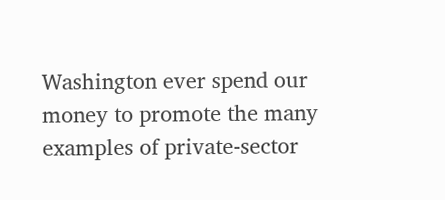Washington ever spend our money to promote the many examples of private-sector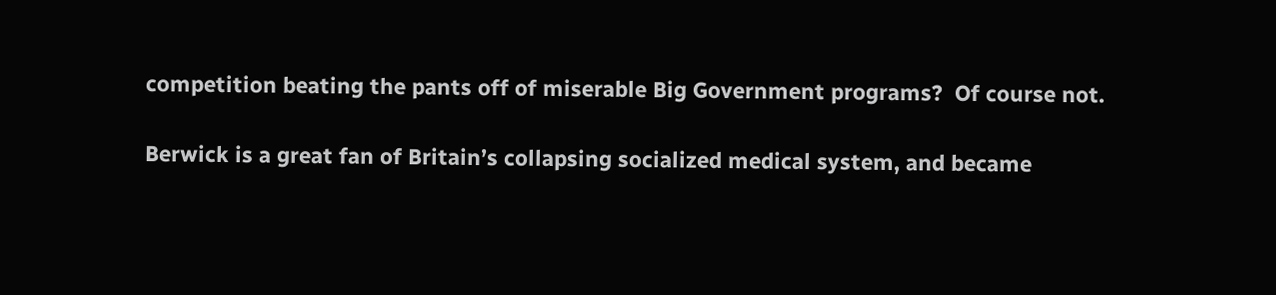competition beating the pants off of miserable Big Government programs?  Of course not.

Berwick is a great fan of Britain’s collapsing socialized medical system, and became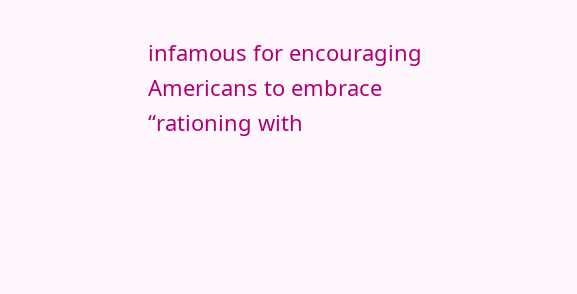infamous for encouraging Americans to embrace “rationing with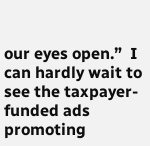our eyes open.”  I can hardly wait to see the taxpayer-funded ads promoting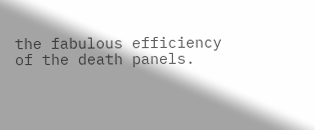the fabulous efficiency of the death panels.